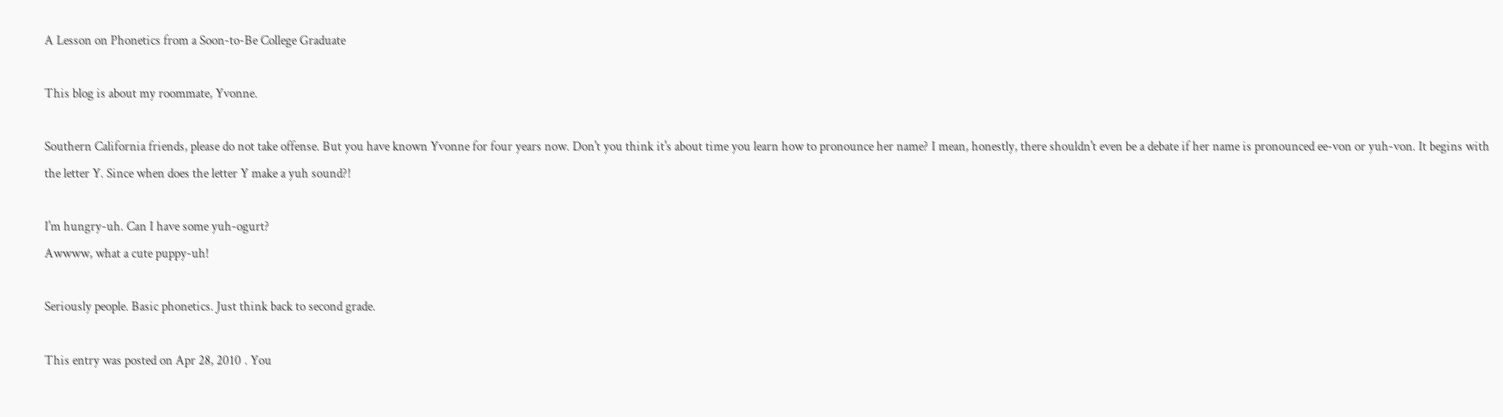A Lesson on Phonetics from a Soon-to-Be College Graduate

This blog is about my roommate, Yvonne.

Southern California friends, please do not take offense. But you have known Yvonne for four years now. Don't you think it's about time you learn how to pronounce her name? I mean, honestly, there shouldn't even be a debate if her name is pronounced ee-von or yuh-von. It begins with the letter Y. Since when does the letter Y make a yuh sound?!

I'm hungry-uh. Can I have some yuh-ogurt?
Awwww, what a cute puppy-uh!

Seriously people. Basic phonetics. Just think back to second grade.

This entry was posted on Apr 28, 2010 . You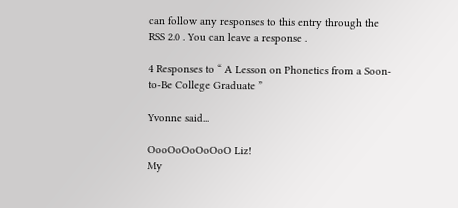can follow any responses to this entry through the RSS 2.0 . You can leave a response .

4 Responses to “ A Lesson on Phonetics from a Soon-to-Be College Graduate ”

Yvonne said...

OooOoOoOoOoO Liz!
My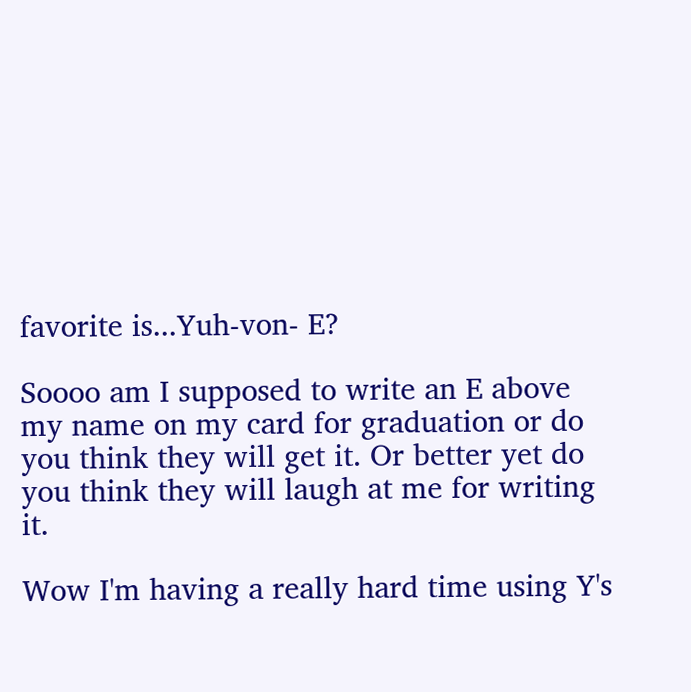favorite is...Yuh-von- E?

Soooo am I supposed to write an E above my name on my card for graduation or do you think they will get it. Or better yet do you think they will laugh at me for writing it.

Wow I'm having a really hard time using Y's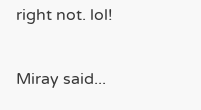right not. lol!

Miray said...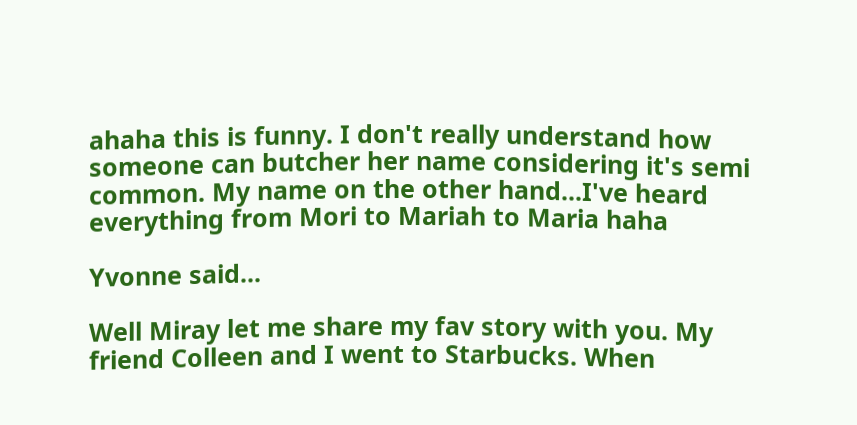ahaha this is funny. I don't really understand how someone can butcher her name considering it's semi common. My name on the other hand...I've heard everything from Mori to Mariah to Maria haha

Yvonne said...

Well Miray let me share my fav story with you. My friend Colleen and I went to Starbucks. When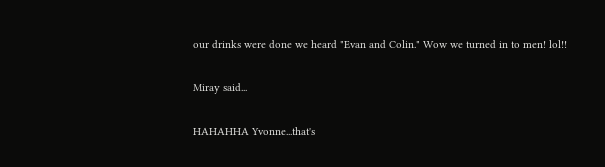our drinks were done we heard "Evan and Colin." Wow we turned in to men! lol!!

Miray said...

HAHAHHA Yvonne...that's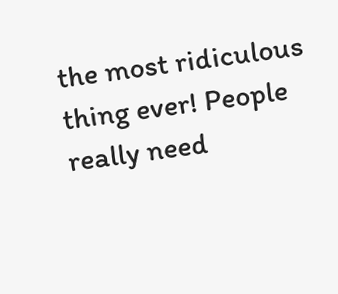the most ridiculous thing ever! People really need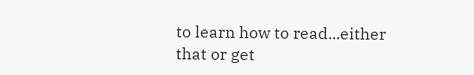to learn how to read...either that or get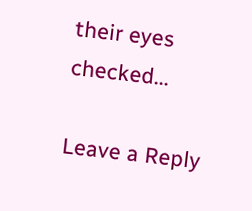their eyes checked...

Leave a Reply